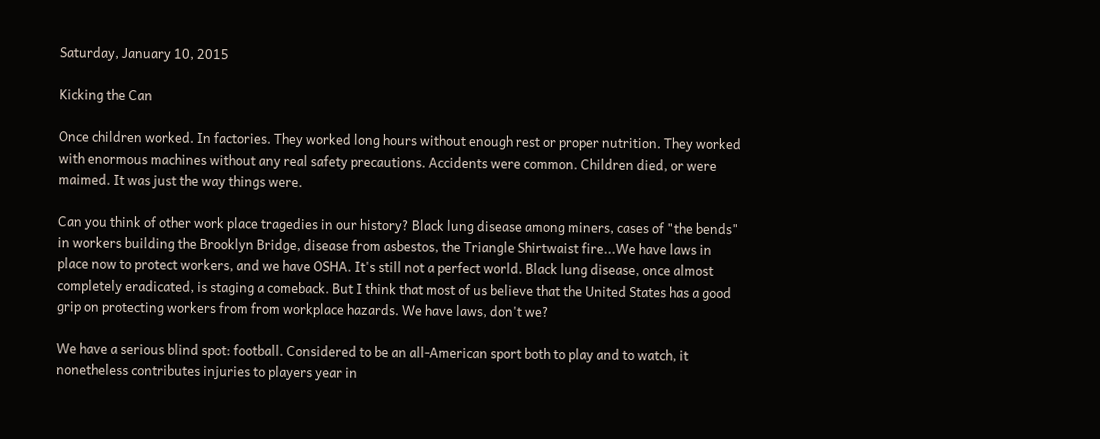Saturday, January 10, 2015

Kicking the Can

Once children worked. In factories. They worked long hours without enough rest or proper nutrition. They worked with enormous machines without any real safety precautions. Accidents were common. Children died, or were maimed. It was just the way things were.

Can you think of other work place tragedies in our history? Black lung disease among miners, cases of "the bends" in workers building the Brooklyn Bridge, disease from asbestos, the Triangle Shirtwaist fire...We have laws in place now to protect workers, and we have OSHA. It's still not a perfect world. Black lung disease, once almost completely eradicated, is staging a comeback. But I think that most of us believe that the United States has a good grip on protecting workers from from workplace hazards. We have laws, don't we?

We have a serious blind spot: football. Considered to be an all-American sport both to play and to watch, it nonetheless contributes injuries to players year in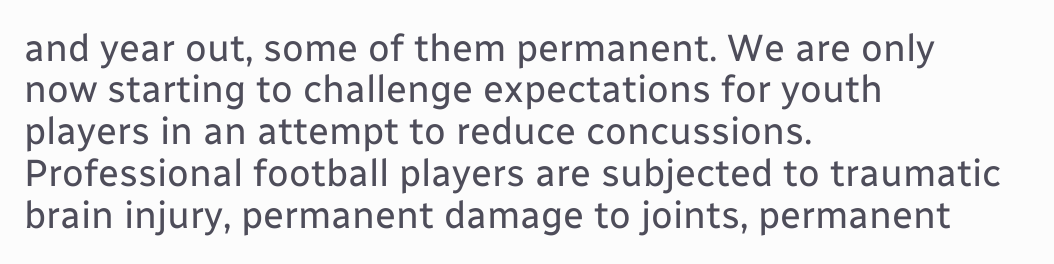and year out, some of them permanent. We are only now starting to challenge expectations for youth players in an attempt to reduce concussions. Professional football players are subjected to traumatic brain injury, permanent damage to joints, permanent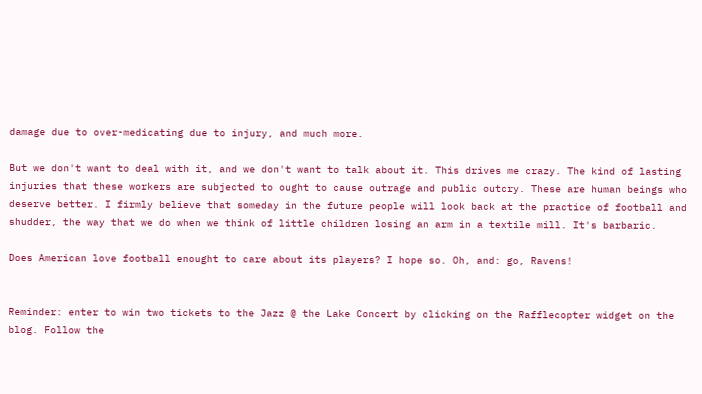damage due to over-medicating due to injury, and much more.

But we don't want to deal with it, and we don't want to talk about it. This drives me crazy. The kind of lasting injuries that these workers are subjected to ought to cause outrage and public outcry. These are human beings who deserve better. I firmly believe that someday in the future people will look back at the practice of football and shudder, the way that we do when we think of little children losing an arm in a textile mill. It's barbaric.

Does American love football enought to care about its players? I hope so. Oh, and: go, Ravens!


Reminder: enter to win two tickets to the Jazz @ the Lake Concert by clicking on the Rafflecopter widget on the blog. Follow the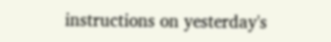instructions on yesterday's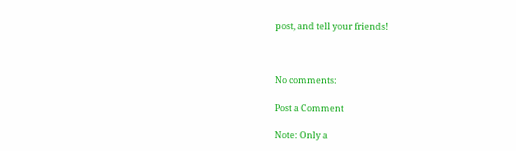post, and tell your friends!



No comments:

Post a Comment

Note: Only a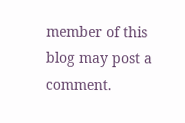member of this blog may post a comment.